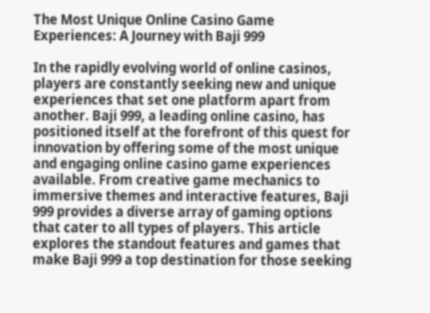The Most Unique Online Casino Game Experiences: A Journey with Baji 999

In the rapidly evolving world of online casinos, players are constantly seeking new and unique experiences that set one platform apart from another. Baji 999, a leading online casino, has positioned itself at the forefront of this quest for innovation by offering some of the most unique and engaging online casino game experiences available. From creative game mechanics to immersive themes and interactive features, Baji 999 provides a diverse array of gaming options that cater to all types of players. This article explores the standout features and games that make Baji 999 a top destination for those seeking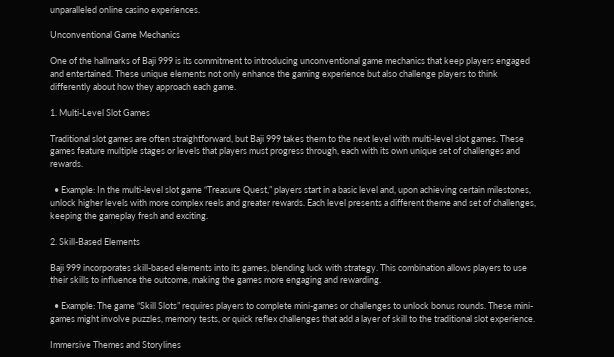unparalleled online casino experiences.

Unconventional Game Mechanics

One of the hallmarks of Baji 999 is its commitment to introducing unconventional game mechanics that keep players engaged and entertained. These unique elements not only enhance the gaming experience but also challenge players to think differently about how they approach each game.

1. Multi-Level Slot Games

Traditional slot games are often straightforward, but Baji 999 takes them to the next level with multi-level slot games. These games feature multiple stages or levels that players must progress through, each with its own unique set of challenges and rewards.

  • Example: In the multi-level slot game “Treasure Quest,” players start in a basic level and, upon achieving certain milestones, unlock higher levels with more complex reels and greater rewards. Each level presents a different theme and set of challenges, keeping the gameplay fresh and exciting.

2. Skill-Based Elements

Baji 999 incorporates skill-based elements into its games, blending luck with strategy. This combination allows players to use their skills to influence the outcome, making the games more engaging and rewarding.

  • Example: The game “Skill Slots” requires players to complete mini-games or challenges to unlock bonus rounds. These mini-games might involve puzzles, memory tests, or quick reflex challenges that add a layer of skill to the traditional slot experience.

Immersive Themes and Storylines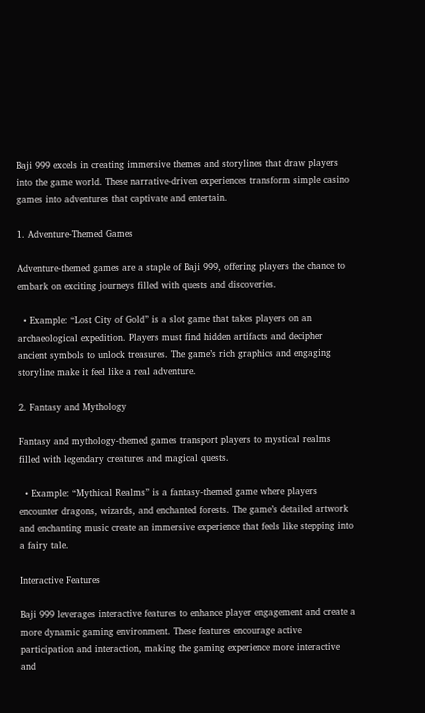Baji 999 excels in creating immersive themes and storylines that draw players into the game world. These narrative-driven experiences transform simple casino games into adventures that captivate and entertain.

1. Adventure-Themed Games

Adventure-themed games are a staple of Baji 999, offering players the chance to embark on exciting journeys filled with quests and discoveries.

  • Example: “Lost City of Gold” is a slot game that takes players on an archaeological expedition. Players must find hidden artifacts and decipher ancient symbols to unlock treasures. The game’s rich graphics and engaging storyline make it feel like a real adventure.

2. Fantasy and Mythology

Fantasy and mythology-themed games transport players to mystical realms filled with legendary creatures and magical quests.

  • Example: “Mythical Realms” is a fantasy-themed game where players encounter dragons, wizards, and enchanted forests. The game’s detailed artwork and enchanting music create an immersive experience that feels like stepping into a fairy tale.

Interactive Features

Baji 999 leverages interactive features to enhance player engagement and create a more dynamic gaming environment. These features encourage active participation and interaction, making the gaming experience more interactive and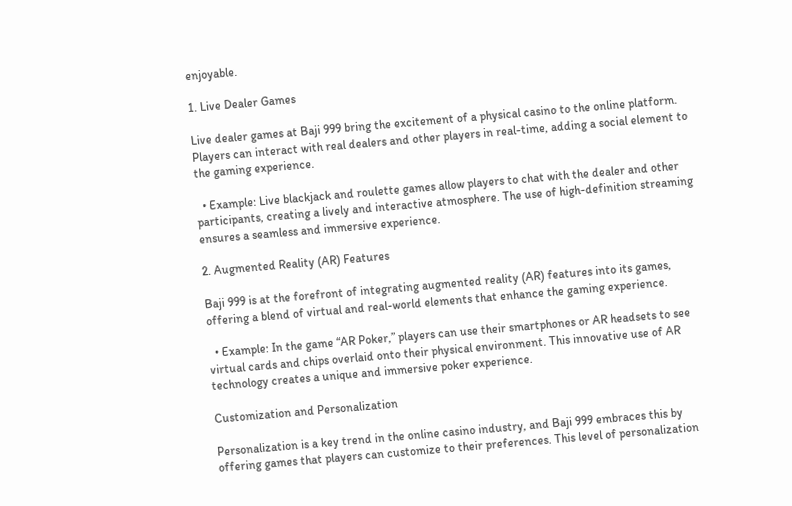enjoyable.

1. Live Dealer Games

Live dealer games at Baji 999 bring the excitement of a physical casino to the online platform. Players can interact with real dealers and other players in real-time, adding a social element to the gaming experience.

  • Example: Live blackjack and roulette games allow players to chat with the dealer and other participants, creating a lively and interactive atmosphere. The use of high-definition streaming ensures a seamless and immersive experience.

2. Augmented Reality (AR) Features

Baji 999 is at the forefront of integrating augmented reality (AR) features into its games, offering a blend of virtual and real-world elements that enhance the gaming experience.

  • Example: In the game “AR Poker,” players can use their smartphones or AR headsets to see virtual cards and chips overlaid onto their physical environment. This innovative use of AR technology creates a unique and immersive poker experience.

Customization and Personalization

Personalization is a key trend in the online casino industry, and Baji 999 embraces this by offering games that players can customize to their preferences. This level of personalization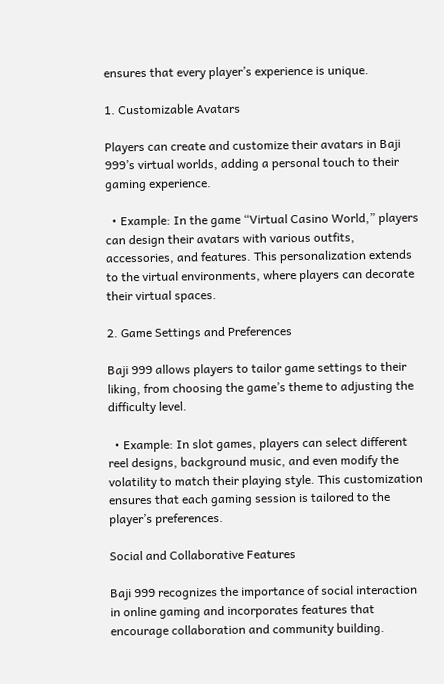ensures that every player’s experience is unique.

1. Customizable Avatars

Players can create and customize their avatars in Baji 999’s virtual worlds, adding a personal touch to their gaming experience.

  • Example: In the game “Virtual Casino World,” players can design their avatars with various outfits, accessories, and features. This personalization extends to the virtual environments, where players can decorate their virtual spaces.

2. Game Settings and Preferences

Baji 999 allows players to tailor game settings to their liking, from choosing the game’s theme to adjusting the difficulty level.

  • Example: In slot games, players can select different reel designs, background music, and even modify the volatility to match their playing style. This customization ensures that each gaming session is tailored to the player’s preferences.

Social and Collaborative Features

Baji 999 recognizes the importance of social interaction in online gaming and incorporates features that encourage collaboration and community building.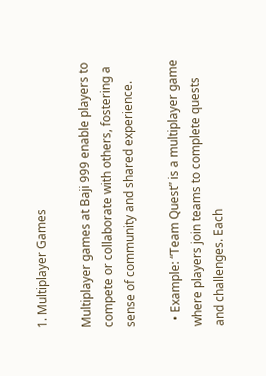1. Multiplayer Games

Multiplayer games at Baji 999 enable players to compete or collaborate with others, fostering a sense of community and shared experience.

  • Example: “Team Quest” is a multiplayer game where players join teams to complete quests and challenges. Each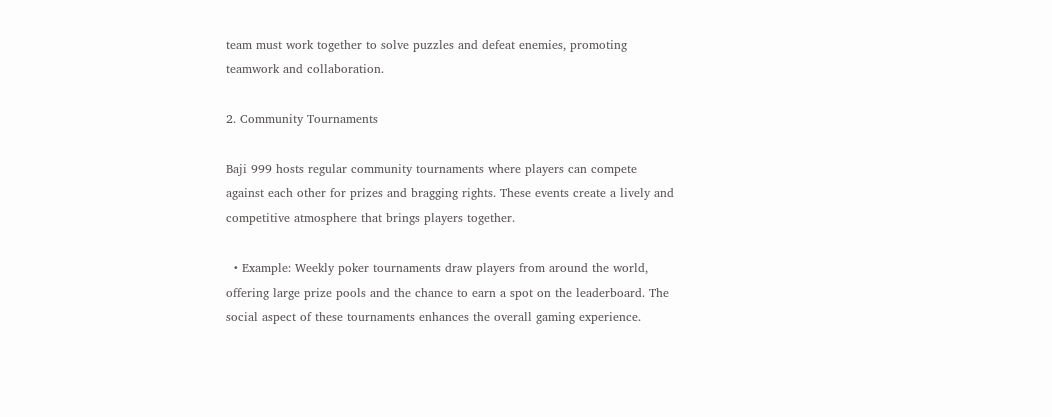team must work together to solve puzzles and defeat enemies, promoting teamwork and collaboration.

2. Community Tournaments

Baji 999 hosts regular community tournaments where players can compete against each other for prizes and bragging rights. These events create a lively and competitive atmosphere that brings players together.

  • Example: Weekly poker tournaments draw players from around the world, offering large prize pools and the chance to earn a spot on the leaderboard. The social aspect of these tournaments enhances the overall gaming experience.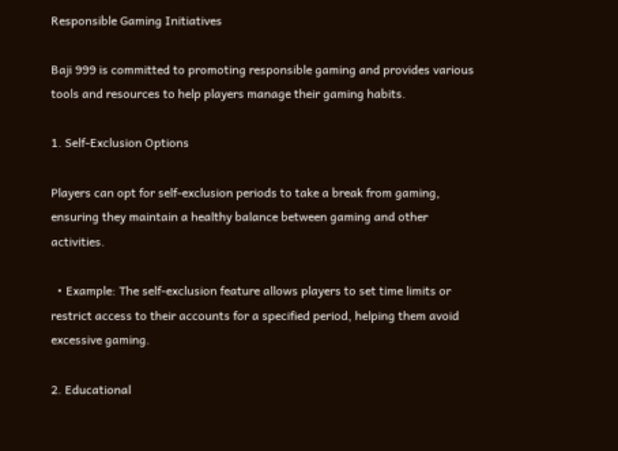Responsible Gaming Initiatives

Baji 999 is committed to promoting responsible gaming and provides various tools and resources to help players manage their gaming habits.

1. Self-Exclusion Options

Players can opt for self-exclusion periods to take a break from gaming, ensuring they maintain a healthy balance between gaming and other activities.

  • Example: The self-exclusion feature allows players to set time limits or restrict access to their accounts for a specified period, helping them avoid excessive gaming.

2. Educational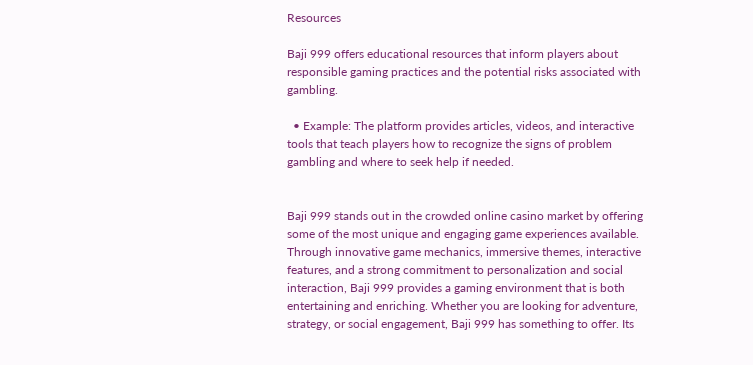Resources

Baji 999 offers educational resources that inform players about responsible gaming practices and the potential risks associated with gambling.

  • Example: The platform provides articles, videos, and interactive tools that teach players how to recognize the signs of problem gambling and where to seek help if needed.


Baji 999 stands out in the crowded online casino market by offering some of the most unique and engaging game experiences available. Through innovative game mechanics, immersive themes, interactive features, and a strong commitment to personalization and social interaction, Baji 999 provides a gaming environment that is both entertaining and enriching. Whether you are looking for adventure, strategy, or social engagement, Baji 999 has something to offer. Its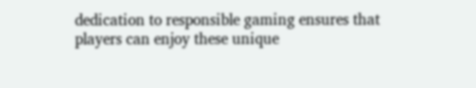dedication to responsible gaming ensures that players can enjoy these unique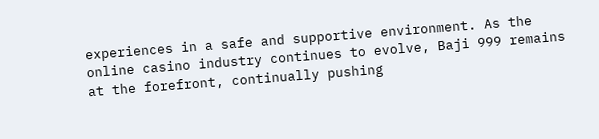experiences in a safe and supportive environment. As the online casino industry continues to evolve, Baji 999 remains at the forefront, continually pushing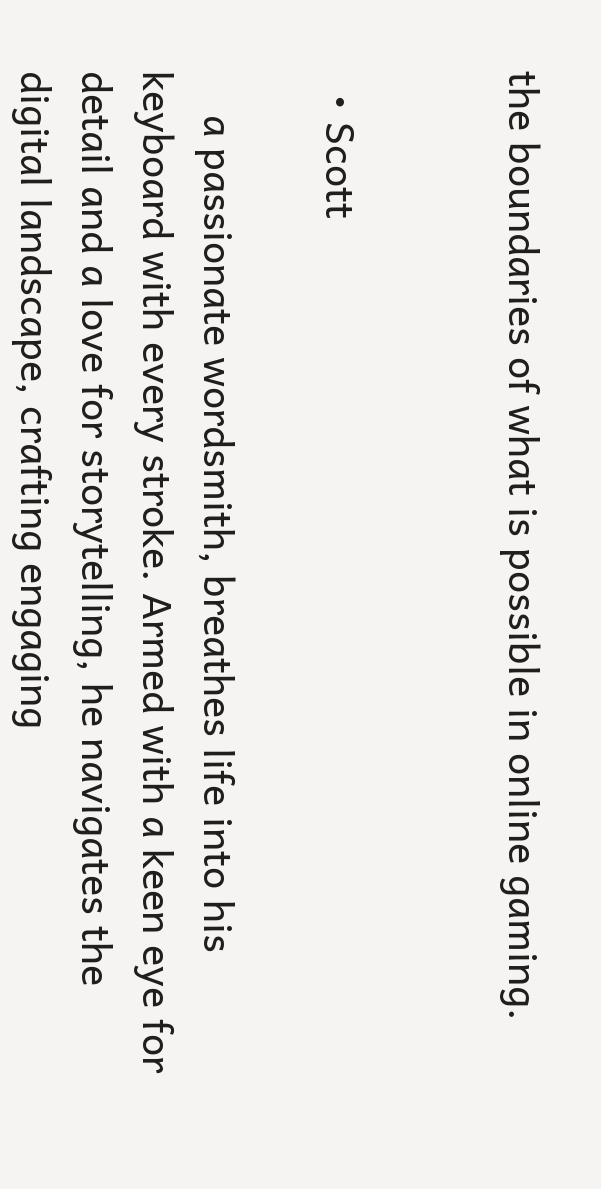the boundaries of what is possible in online gaming.


  • Scott

    a passionate wordsmith, breathes life into his keyboard with every stroke. Armed with a keen eye for detail and a love for storytelling, he navigates the digital landscape, crafting engaging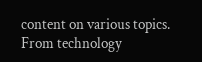content on various topics. From technology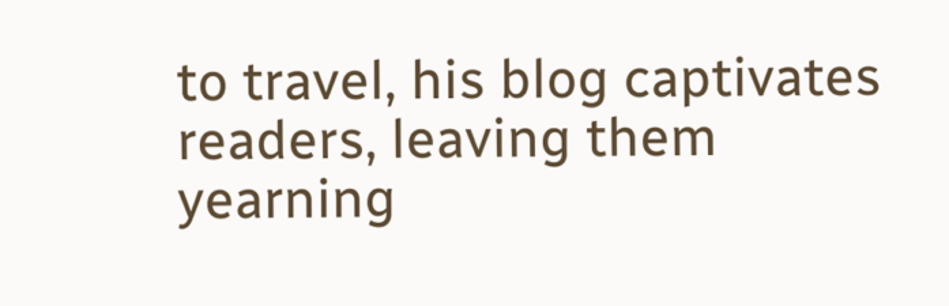to travel, his blog captivates readers, leaving them yearning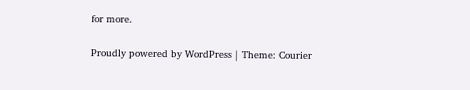for more.

Proudly powered by WordPress | Theme: Courier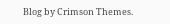Blog by Crimson Themes.